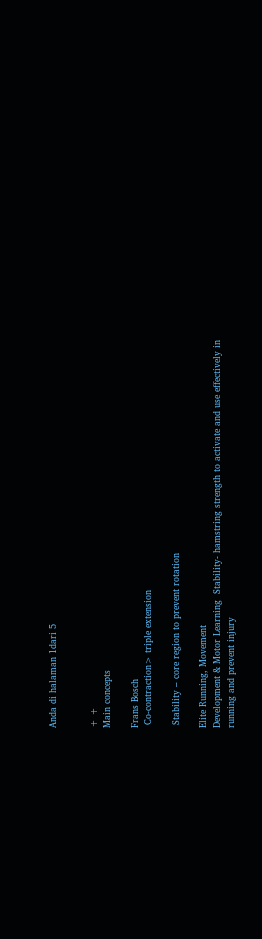Anda di halaman 1dari 5


+ +
Main concepts

Frans Bosch
 Co-contraction> triple extension

 Stability – core region to prevent rotation

Elite Running, Movement
Development & Motor Learning  Stability- hamstring strength to activate and use effectively in
running and prevent injury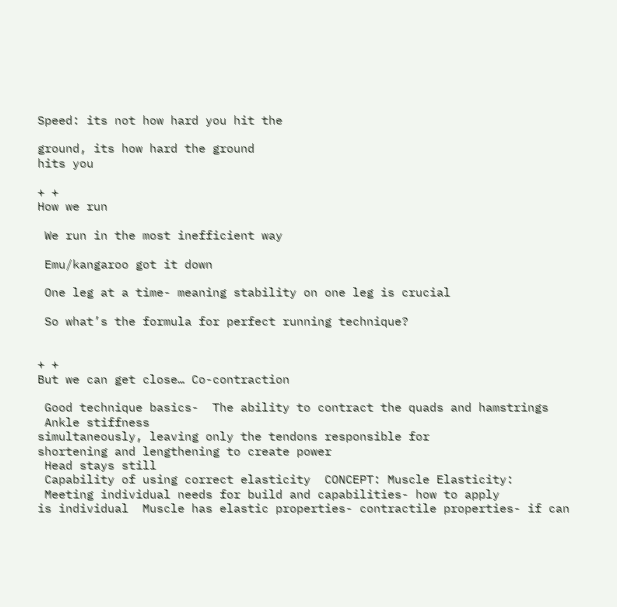Speed: its not how hard you hit the

ground, its how hard the ground
hits you

+ +
How we run

 We run in the most inefficient way

 Emu/kangaroo got it down

 One leg at a time- meaning stability on one leg is crucial

 So what’s the formula for perfect running technique?


+ +
But we can get close… Co-contraction

 Good technique basics-  The ability to contract the quads and hamstrings
 Ankle stiffness
simultaneously, leaving only the tendons responsible for
shortening and lengthening to create power
 Head stays still
 Capability of using correct elasticity  CONCEPT: Muscle Elasticity:
 Meeting individual needs for build and capabilities- how to apply
is individual  Muscle has elastic properties- contractile properties- if can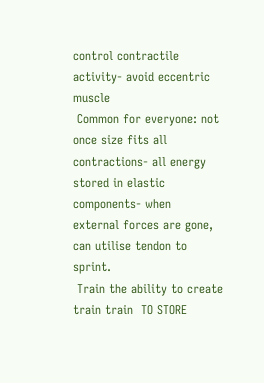control contractile activity- avoid eccentric muscle
 Common for everyone: not once size fits all contractions- all energy stored in elastic components- when
external forces are gone, can utilise tendon to sprint.
 Train the ability to create train train  TO STORE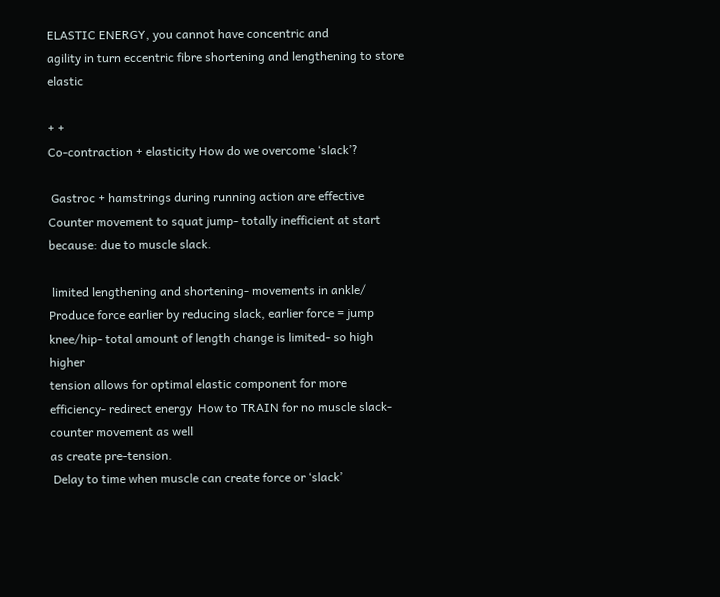ELASTIC ENERGY, you cannot have concentric and
agility in turn eccentric fibre shortening and lengthening to store elastic

+ +
Co-contraction + elasticity How do we overcome ‘slack’?

 Gastroc + hamstrings during running action are effective  Counter movement to squat jump- totally inefficient at start
because: due to muscle slack.

 limited lengthening and shortening- movements in ankle/  Produce force earlier by reducing slack, earlier force = jump
knee/hip- total amount of length change is limited- so high higher
tension allows for optimal elastic component for more
efficiency- redirect energy  How to TRAIN for no muscle slack- counter movement as well
as create pre-tension.
 Delay to time when muscle can create force or ‘slack’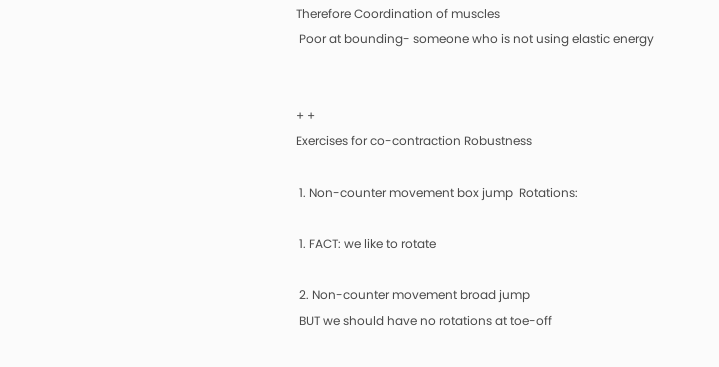Therefore Coordination of muscles
 Poor at bounding- someone who is not using elastic energy


+ +
Exercises for co-contraction Robustness

 1. Non-counter movement box jump  Rotations:

 1. FACT: we like to rotate

 2. Non-counter movement broad jump
 BUT we should have no rotations at toe-off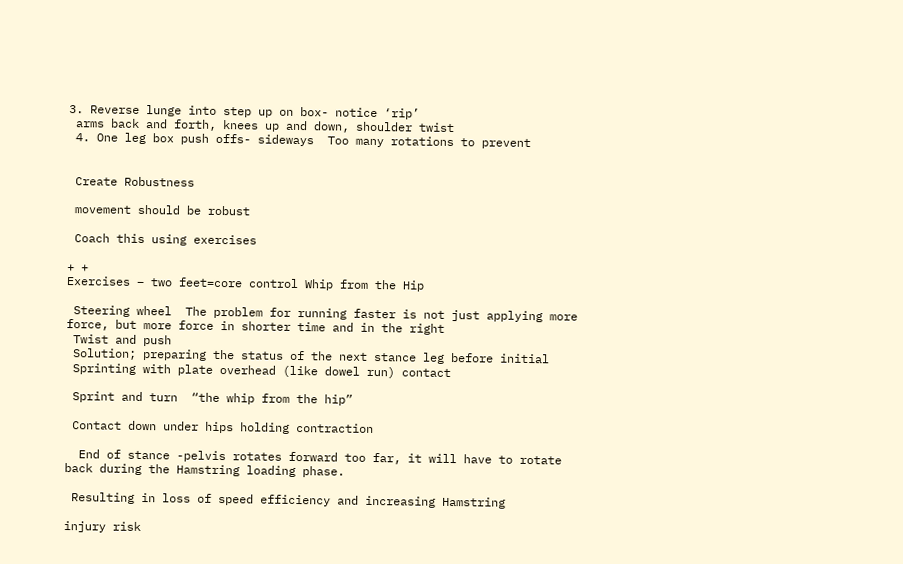3. Reverse lunge into step up on box- notice ‘rip’
 arms back and forth, knees up and down, shoulder twist
 4. One leg box push offs- sideways  Too many rotations to prevent


 Create Robustness

 movement should be robust

 Coach this using exercises

+ +
Exercises – two feet=core control Whip from the Hip

 Steering wheel  The problem for running faster is not just applying more
force, but more force in shorter time and in the right
 Twist and push
 Solution; preparing the status of the next stance leg before initial
 Sprinting with plate overhead (like dowel run) contact

 Sprint and turn  “the whip from the hip”

 Contact down under hips holding contraction

  End of stance -pelvis rotates forward too far, it will have to rotate
back during the Hamstring loading phase.

 Resulting in loss of speed efficiency and increasing Hamstring

injury risk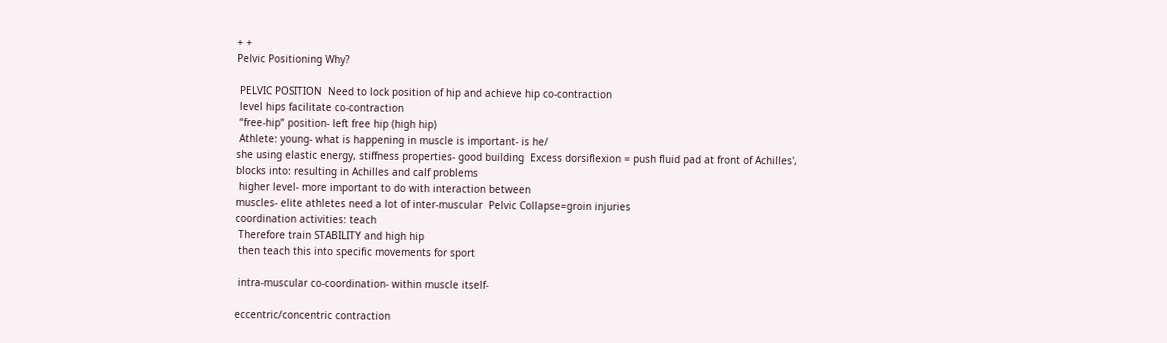+ +
Pelvic Positioning Why?

 PELVIC POSITION  Need to lock position of hip and achieve hip co-contraction
 level hips facilitate co-contraction
 “free-hip” position- left free hip (high hip)
 Athlete: young- what is happening in muscle is important- is he/
she using elastic energy, stiffness properties- good building  Excess dorsiflexion = push fluid pad at front of Achilles',
blocks into: resulting in Achilles and calf problems
 higher level- more important to do with interaction between
muscles- elite athletes need a lot of inter-muscular  Pelvic Collapse=groin injuries
coordination activities: teach
 Therefore train STABILITY and high hip
 then teach this into specific movements for sport

 intra-muscular co-coordination- within muscle itself-

eccentric/concentric contraction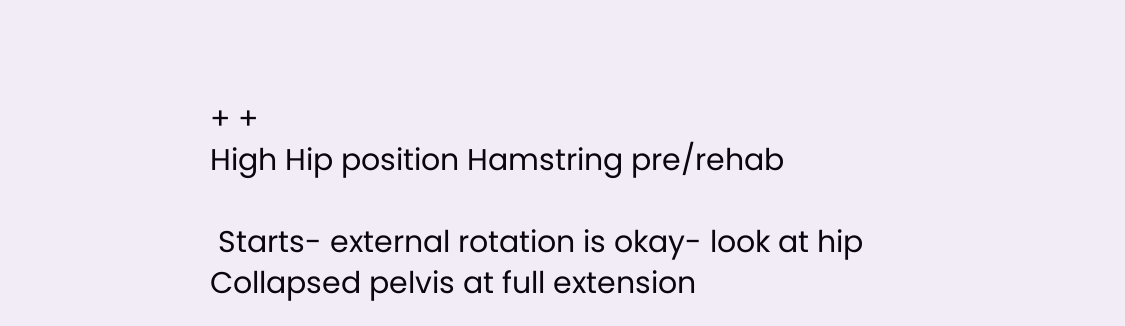+ +
High Hip position Hamstring pre/rehab

 Starts- external rotation is okay- look at hip  Collapsed pelvis at full extension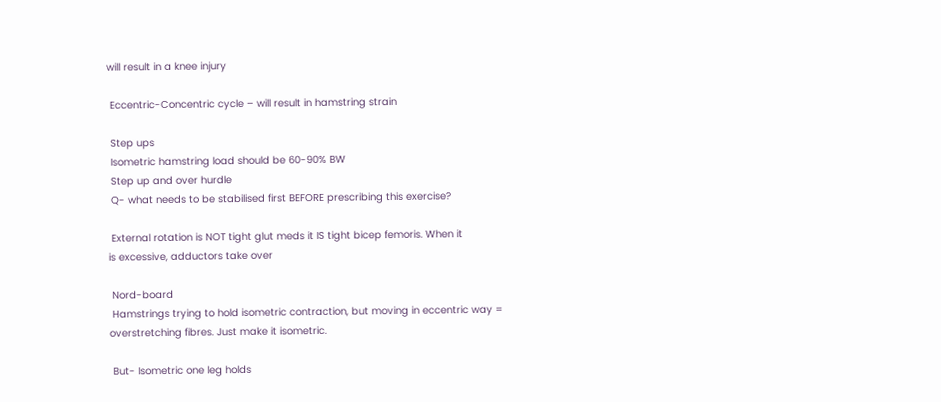will result in a knee injury

 Eccentric-Concentric cycle – will result in hamstring strain

 Step ups
 Isometric hamstring load should be 60-90% BW
 Step up and over hurdle
 Q- what needs to be stabilised first BEFORE prescribing this exercise?

 External rotation is NOT tight glut meds it IS tight bicep femoris. When it
is excessive, adductors take over

 Nord-board
 Hamstrings trying to hold isometric contraction, but moving in eccentric way =
overstretching fibres. Just make it isometric.

 But- Isometric one leg holds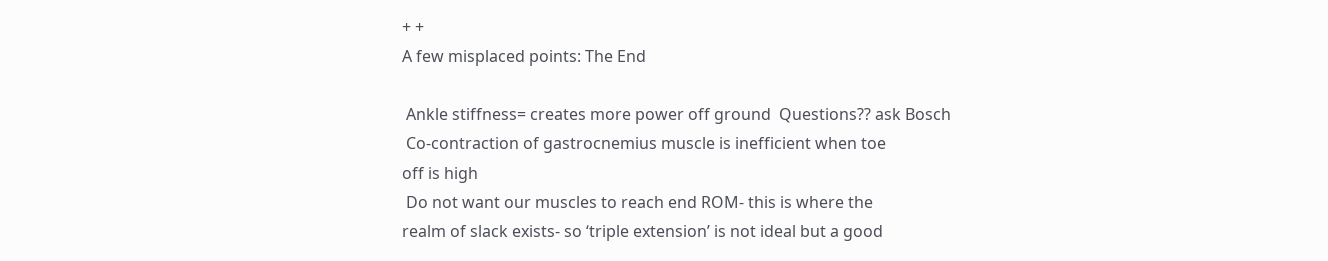+ +
A few misplaced points: The End

 Ankle stiffness= creates more power off ground  Questions?? ask Bosch
 Co-contraction of gastrocnemius muscle is inefficient when toe
off is high
 Do not want our muscles to reach end ROM- this is where the
realm of slack exists- so ‘triple extension’ is not ideal but a good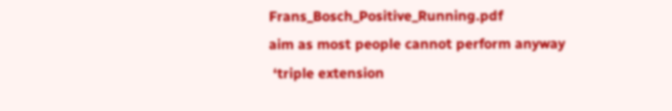Frans_Bosch_Positive_Running.pdf
aim as most people cannot perform anyway
 ‘triple extension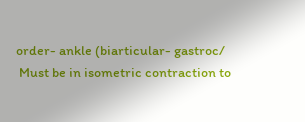order- ankle (biarticular- gastroc/
 Must be in isometric contraction to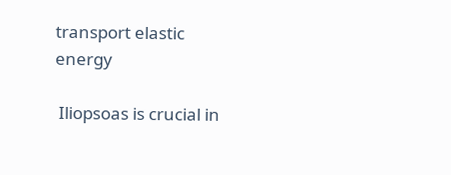transport elastic energy

 Iliopsoas is crucial in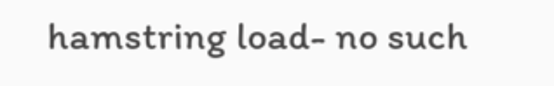hamstring load- no such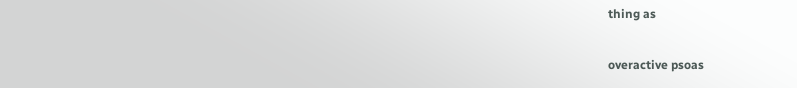thing as

overactive psoas